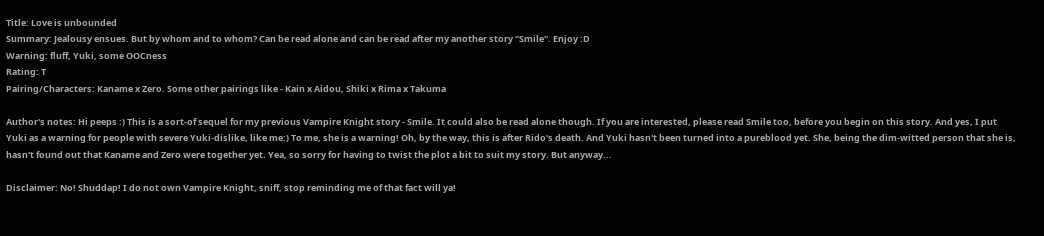Title: Love is unbounded
Summary: Jealousy ensues. But by whom and to whom? Can be read alone and can be read after my another story "Smile". Enjoy :D
Warning: fluff, Yuki, some OOCness
Rating: T
Pairing/Characters: Kaname x Zero. Some other pairings like - Kain x Aidou, Shiki x Rima x Takuma

Author's notes: Hi peeps :) This is a sort-of sequel for my previous Vampire Knight story - Smile. It could also be read alone though. If you are interested, please read Smile too, before you begin on this story. And yes, I put Yuki as a warning for people with severe Yuki-dislike, like me:) To me, she is a warning! Oh, by the way, this is after Rido's death. And Yuki hasn't been turned into a pureblood yet. She, being the dim-witted person that she is, hasn't found out that Kaname and Zero were together yet. Yea, so sorry for having to twist the plot a bit to suit my story. But anyway...

Disclaimer: No! Shuddap! I do not own Vampire Knight, sniff, stop reminding me of that fact will ya!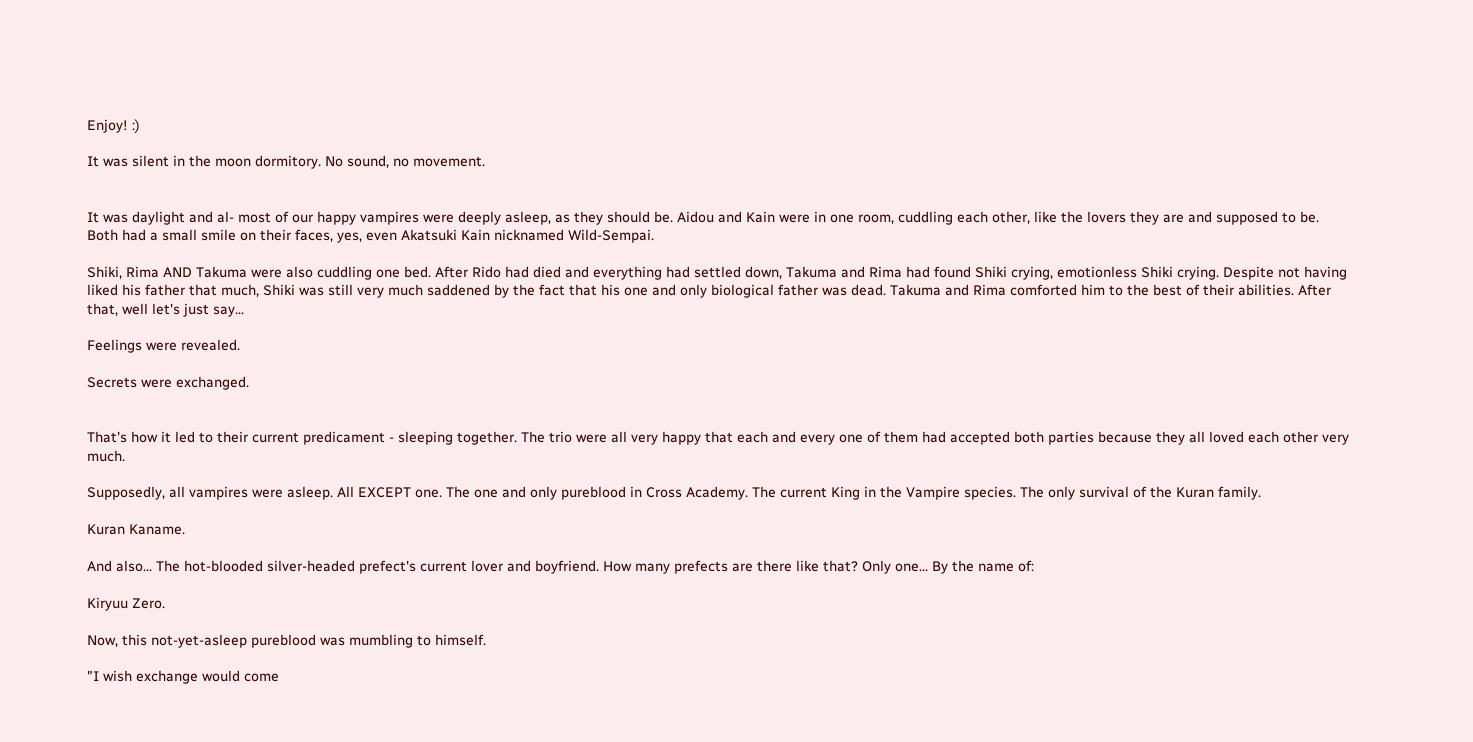Enjoy! :)

It was silent in the moon dormitory. No sound, no movement.


It was daylight and al- most of our happy vampires were deeply asleep, as they should be. Aidou and Kain were in one room, cuddling each other, like the lovers they are and supposed to be. Both had a small smile on their faces, yes, even Akatsuki Kain nicknamed Wild-Sempai.

Shiki, Rima AND Takuma were also cuddling one bed. After Rido had died and everything had settled down, Takuma and Rima had found Shiki crying, emotionless Shiki crying. Despite not having liked his father that much, Shiki was still very much saddened by the fact that his one and only biological father was dead. Takuma and Rima comforted him to the best of their abilities. After that, well let's just say...

Feelings were revealed.

Secrets were exchanged.


That's how it led to their current predicament - sleeping together. The trio were all very happy that each and every one of them had accepted both parties because they all loved each other very much.

Supposedly, all vampires were asleep. All EXCEPT one. The one and only pureblood in Cross Academy. The current King in the Vampire species. The only survival of the Kuran family.

Kuran Kaname.

And also... The hot-blooded silver-headed prefect's current lover and boyfriend. How many prefects are there like that? Only one... By the name of:

Kiryuu Zero.

Now, this not-yet-asleep pureblood was mumbling to himself.

"I wish exchange would come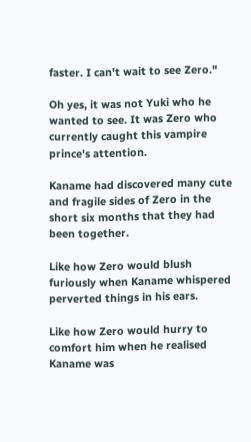faster. I can't wait to see Zero."

Oh yes, it was not Yuki who he wanted to see. It was Zero who currently caught this vampire prince's attention.

Kaname had discovered many cute and fragile sides of Zero in the short six months that they had been together.

Like how Zero would blush furiously when Kaname whispered perverted things in his ears.

Like how Zero would hurry to comfort him when he realised Kaname was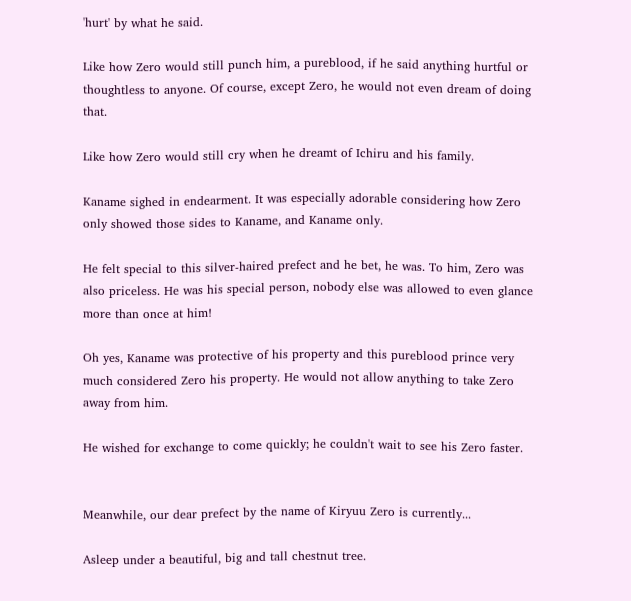'hurt' by what he said.

Like how Zero would still punch him, a pureblood, if he said anything hurtful or thoughtless to anyone. Of course, except Zero, he would not even dream of doing that.

Like how Zero would still cry when he dreamt of Ichiru and his family.

Kaname sighed in endearment. It was especially adorable considering how Zero only showed those sides to Kaname, and Kaname only.

He felt special to this silver-haired prefect and he bet, he was. To him, Zero was also priceless. He was his special person, nobody else was allowed to even glance more than once at him!

Oh yes, Kaname was protective of his property and this pureblood prince very much considered Zero his property. He would not allow anything to take Zero away from him.

He wished for exchange to come quickly; he couldn't wait to see his Zero faster.


Meanwhile, our dear prefect by the name of Kiryuu Zero is currently...

Asleep under a beautiful, big and tall chestnut tree.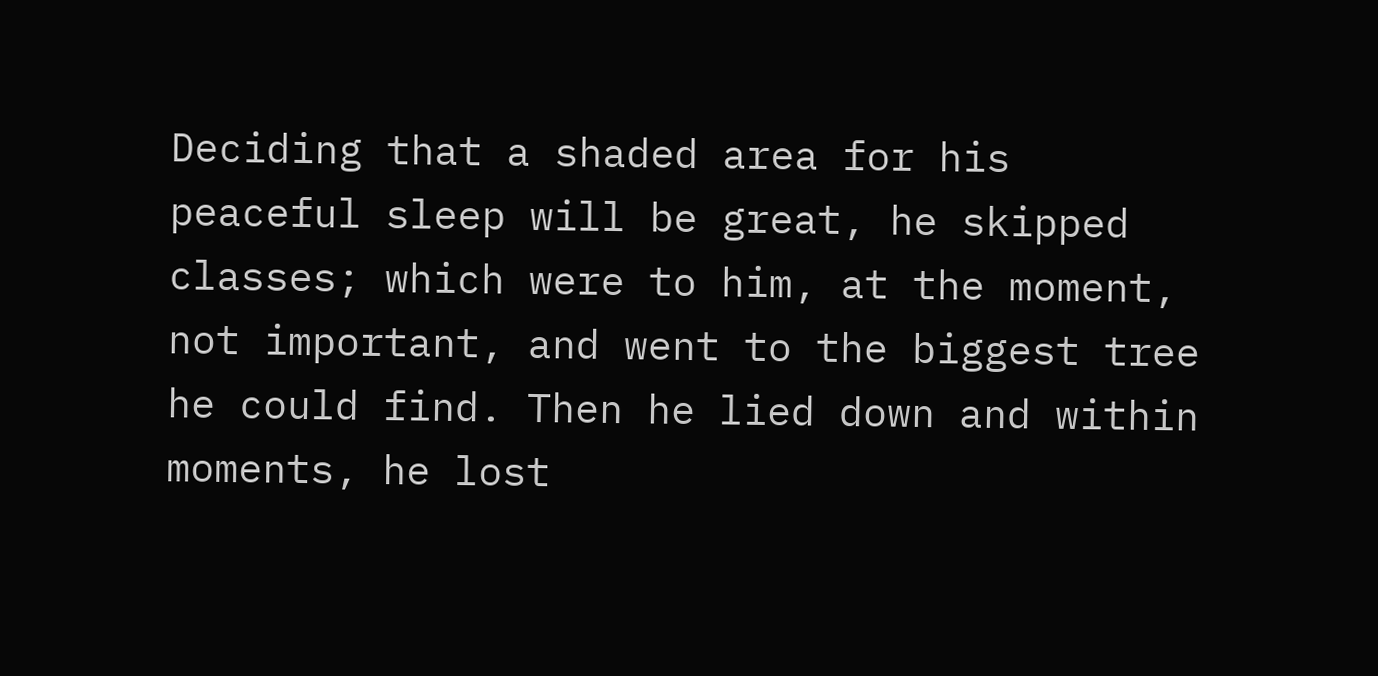Deciding that a shaded area for his peaceful sleep will be great, he skipped classes; which were to him, at the moment, not important, and went to the biggest tree he could find. Then he lied down and within moments, he lost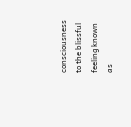consciousness to the blissful feeling known as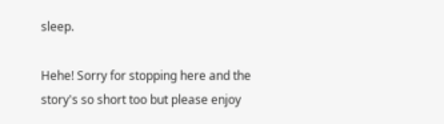sleep.

Hehe! Sorry for stopping here and the story's so short too but please enjoy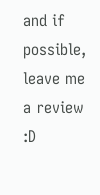and if possible, leave me a review :D